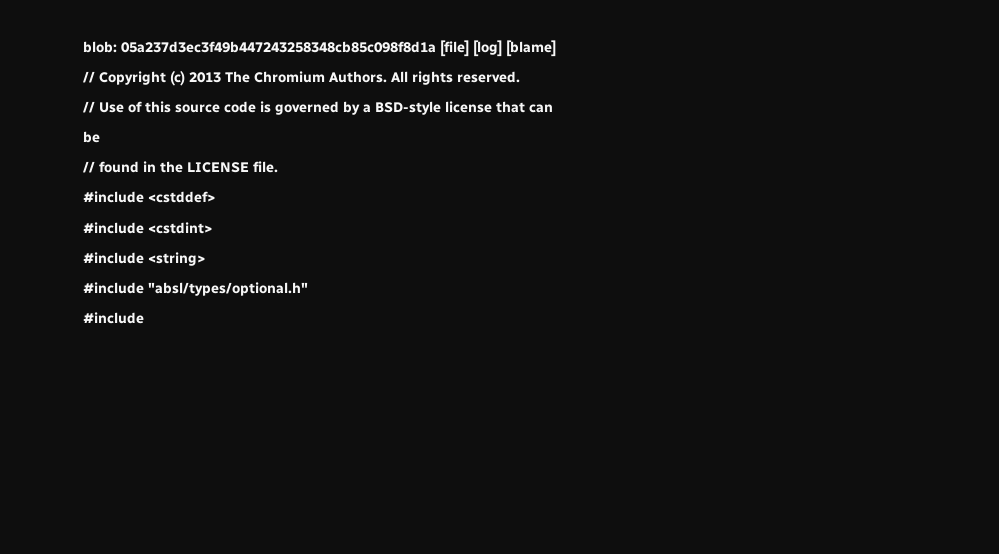blob: 05a237d3ec3f49b447243258348cb85c098f8d1a [file] [log] [blame]
// Copyright (c) 2013 The Chromium Authors. All rights reserved.
// Use of this source code is governed by a BSD-style license that can be
// found in the LICENSE file.
#include <cstddef>
#include <cstdint>
#include <string>
#include "absl/types/optional.h"
#include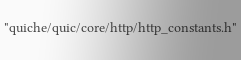"quiche/quic/core/http/http_constants.h"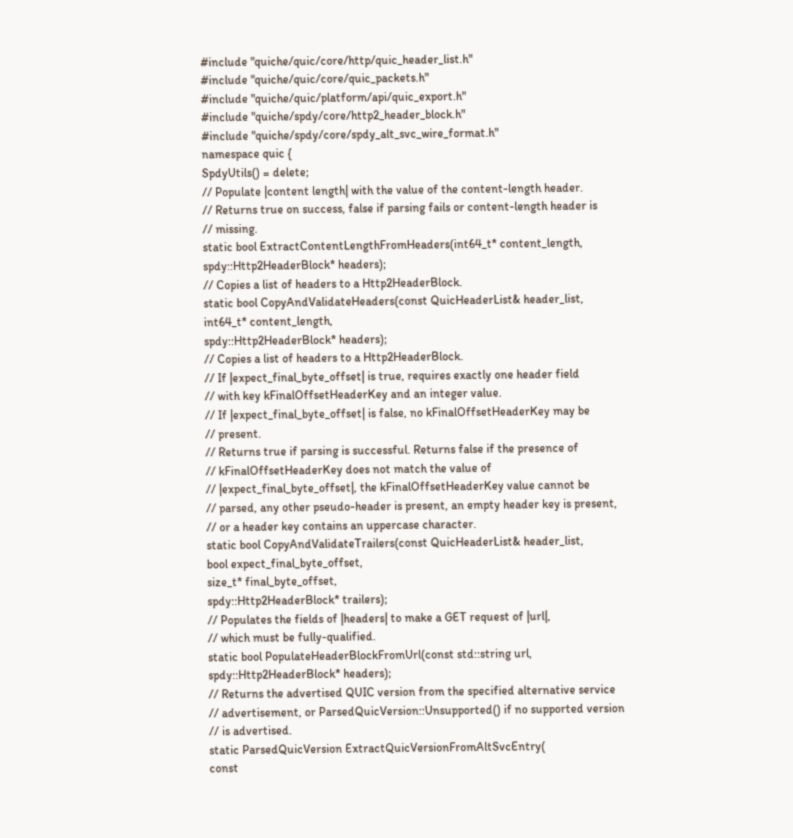#include "quiche/quic/core/http/quic_header_list.h"
#include "quiche/quic/core/quic_packets.h"
#include "quiche/quic/platform/api/quic_export.h"
#include "quiche/spdy/core/http2_header_block.h"
#include "quiche/spdy/core/spdy_alt_svc_wire_format.h"
namespace quic {
SpdyUtils() = delete;
// Populate |content length| with the value of the content-length header.
// Returns true on success, false if parsing fails or content-length header is
// missing.
static bool ExtractContentLengthFromHeaders(int64_t* content_length,
spdy::Http2HeaderBlock* headers);
// Copies a list of headers to a Http2HeaderBlock.
static bool CopyAndValidateHeaders(const QuicHeaderList& header_list,
int64_t* content_length,
spdy::Http2HeaderBlock* headers);
// Copies a list of headers to a Http2HeaderBlock.
// If |expect_final_byte_offset| is true, requires exactly one header field
// with key kFinalOffsetHeaderKey and an integer value.
// If |expect_final_byte_offset| is false, no kFinalOffsetHeaderKey may be
// present.
// Returns true if parsing is successful. Returns false if the presence of
// kFinalOffsetHeaderKey does not match the value of
// |expect_final_byte_offset|, the kFinalOffsetHeaderKey value cannot be
// parsed, any other pseudo-header is present, an empty header key is present,
// or a header key contains an uppercase character.
static bool CopyAndValidateTrailers(const QuicHeaderList& header_list,
bool expect_final_byte_offset,
size_t* final_byte_offset,
spdy::Http2HeaderBlock* trailers);
// Populates the fields of |headers| to make a GET request of |url|,
// which must be fully-qualified.
static bool PopulateHeaderBlockFromUrl(const std::string url,
spdy::Http2HeaderBlock* headers);
// Returns the advertised QUIC version from the specified alternative service
// advertisement, or ParsedQuicVersion::Unsupported() if no supported version
// is advertised.
static ParsedQuicVersion ExtractQuicVersionFromAltSvcEntry(
const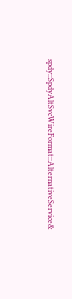spdy::SpdyAltSvcWireFormat::AlternativeService&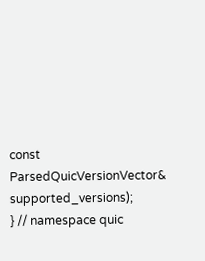const ParsedQuicVersionVector& supported_versions);
} // namespace quic